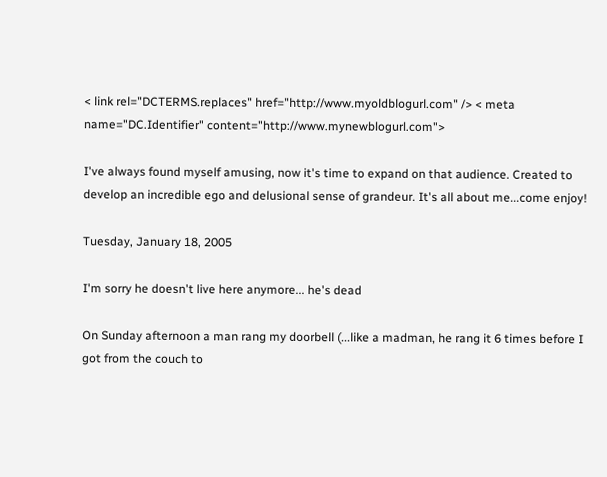< link rel="DCTERMS.replaces" href="http://www.myoldblogurl.com" /> < meta name="DC.Identifier" content="http://www.mynewblogurl.com">

I've always found myself amusing, now it's time to expand on that audience. Created to develop an incredible ego and delusional sense of grandeur. It's all about me...come enjoy!

Tuesday, January 18, 2005

I'm sorry he doesn't live here anymore... he's dead

On Sunday afternoon a man rang my doorbell (...like a madman, he rang it 6 times before I got from the couch to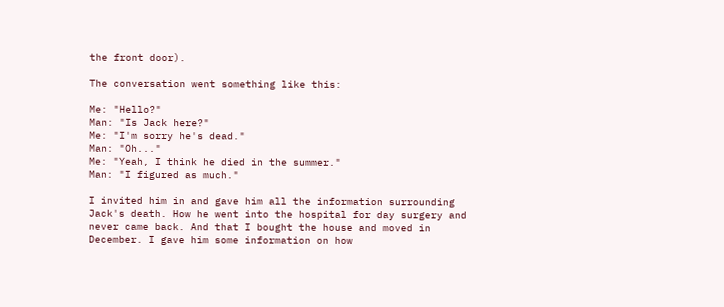the front door).

The conversation went something like this:

Me: "Hello?"
Man: "Is Jack here?"
Me: "I'm sorry he's dead."
Man: "Oh..."
Me: "Yeah, I think he died in the summer."
Man: "I figured as much."

I invited him in and gave him all the information surrounding Jack's death. How he went into the hospital for day surgery and never came back. And that I bought the house and moved in December. I gave him some information on how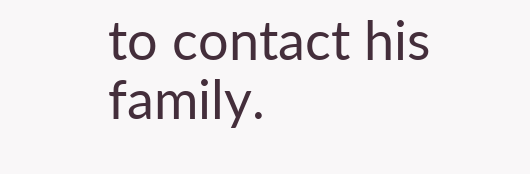to contact his family.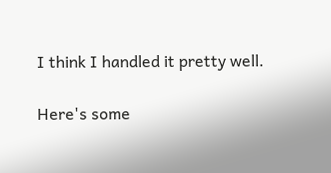I think I handled it pretty well.

Here's some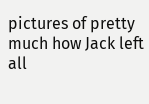pictures of pretty much how Jack left all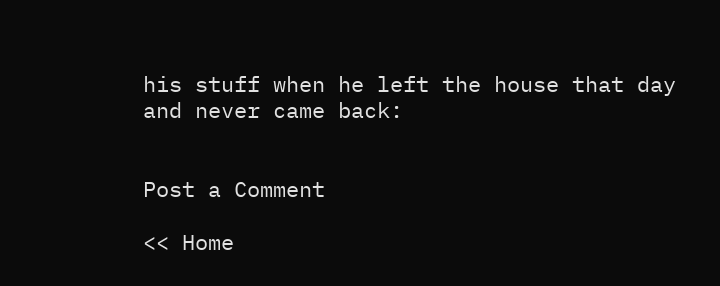his stuff when he left the house that day and never came back:


Post a Comment

<< Home